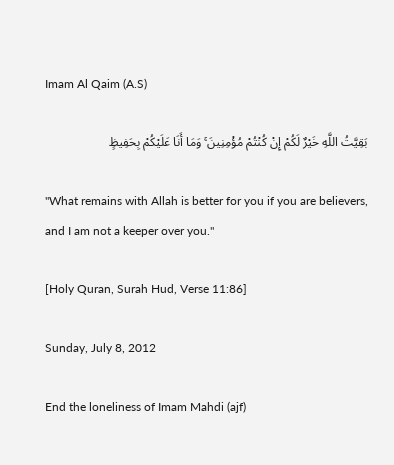Imam Al Qaim (A.S)

بَقِيَّتُ اللَّهِ خَيْرٌ لَكُمْ إِنْ كُنْتُمْ مُؤْمِنِينَ ۚ وَمَا أَنَا عَلَيْكُمْ بِحَفِيظٍ

"What remains with Allah is better for you if you are believers, and I am not a keeper over you."

[Holy Quran, Surah Hud, Verse 11:86]

Sunday, July 8, 2012

End the loneliness of Imam Mahdi (ajf)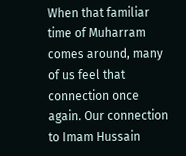When that familiar time of Muharram comes around, many of us feel that connection once again. Our connection to Imam Hussain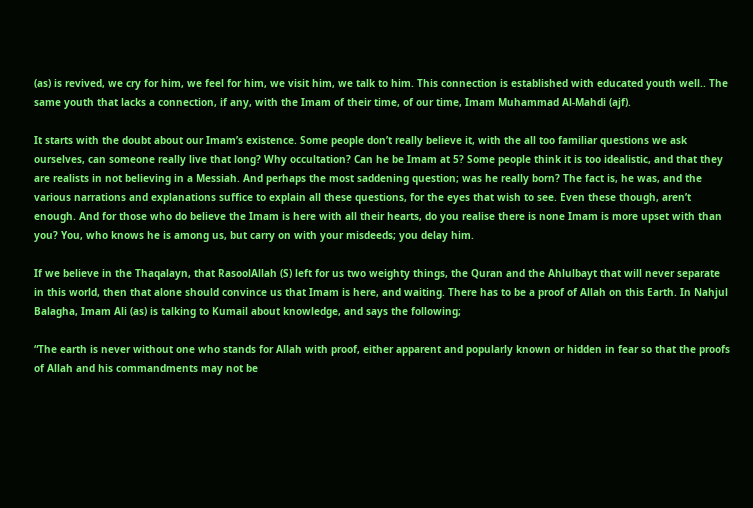(as) is revived, we cry for him, we feel for him, we visit him, we talk to him. This connection is established with educated youth well.. The same youth that lacks a connection, if any, with the Imam of their time, of our time, Imam Muhammad Al-Mahdi (ajf).

It starts with the doubt about our Imam’s existence. Some people don’t really believe it, with the all too familiar questions we ask ourselves, can someone really live that long? Why occultation? Can he be Imam at 5? Some people think it is too idealistic, and that they are realists in not believing in a Messiah. And perhaps the most saddening question; was he really born? The fact is, he was, and the various narrations and explanations suffice to explain all these questions, for the eyes that wish to see. Even these though, aren’t enough. And for those who do believe the Imam is here with all their hearts, do you realise there is none Imam is more upset with than you? You, who knows he is among us, but carry on with your misdeeds; you delay him.

If we believe in the Thaqalayn, that RasoolAllah (S) left for us two weighty things, the Quran and the Ahlulbayt that will never separate in this world, then that alone should convince us that Imam is here, and waiting. There has to be a proof of Allah on this Earth. In Nahjul Balagha, Imam Ali (as) is talking to Kumail about knowledge, and says the following;

“The earth is never without one who stands for Allah with proof, either apparent and popularly known or hidden in fear so that the proofs of Allah and his commandments may not be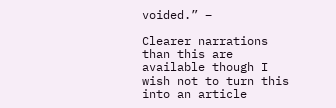voided.” –

Clearer narrations than this are available though I wish not to turn this into an article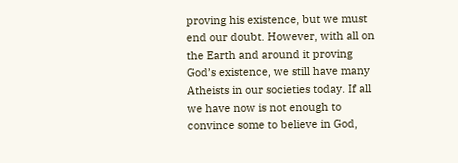proving his existence, but we must end our doubt. However, with all on the Earth and around it proving God’s existence, we still have many Atheists in our societies today. If all we have now is not enough to convince some to believe in God,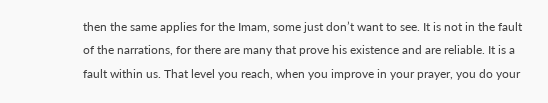then the same applies for the Imam, some just don’t want to see. It is not in the fault of the narrations, for there are many that prove his existence and are reliable. It is a fault within us. That level you reach, when you improve in your prayer, you do your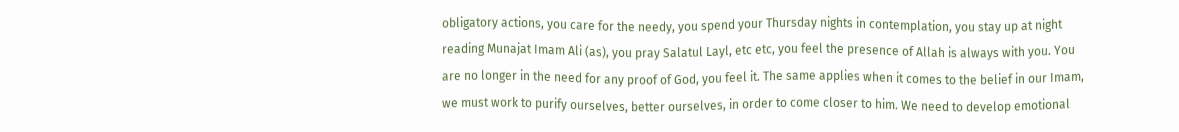obligatory actions, you care for the needy, you spend your Thursday nights in contemplation, you stay up at night reading Munajat Imam Ali (as), you pray Salatul Layl, etc etc, you feel the presence of Allah is always with you. You are no longer in the need for any proof of God, you feel it. The same applies when it comes to the belief in our Imam, we must work to purify ourselves, better ourselves, in order to come closer to him. We need to develop emotional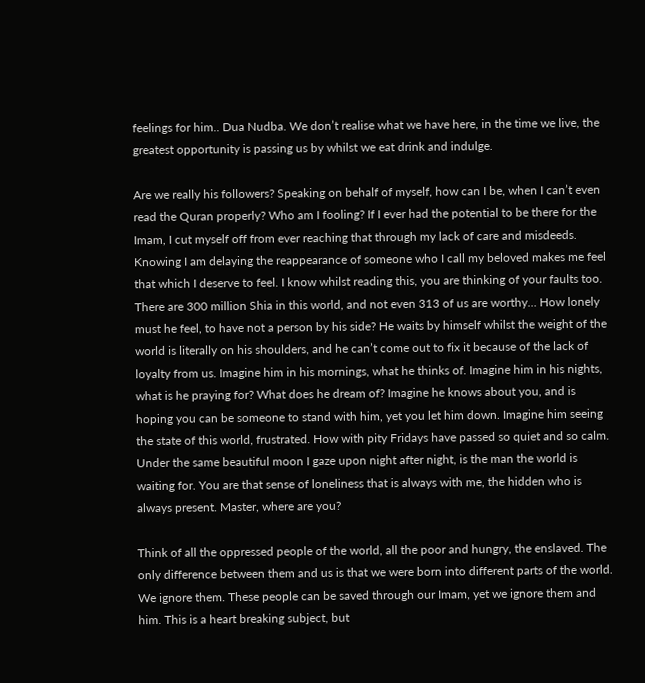feelings for him.. Dua Nudba. We don’t realise what we have here, in the time we live, the greatest opportunity is passing us by whilst we eat drink and indulge.

Are we really his followers? Speaking on behalf of myself, how can I be, when I can’t even read the Quran properly? Who am I fooling? If I ever had the potential to be there for the Imam, I cut myself off from ever reaching that through my lack of care and misdeeds. Knowing I am delaying the reappearance of someone who I call my beloved makes me feel that which I deserve to feel. I know whilst reading this, you are thinking of your faults too. There are 300 million Shia in this world, and not even 313 of us are worthy… How lonely must he feel, to have not a person by his side? He waits by himself whilst the weight of the world is literally on his shoulders, and he can’t come out to fix it because of the lack of loyalty from us. Imagine him in his mornings, what he thinks of. Imagine him in his nights, what is he praying for? What does he dream of? Imagine he knows about you, and is hoping you can be someone to stand with him, yet you let him down. Imagine him seeing the state of this world, frustrated. How with pity Fridays have passed so quiet and so calm. Under the same beautiful moon I gaze upon night after night, is the man the world is waiting for. You are that sense of loneliness that is always with me, the hidden who is always present. Master, where are you?

Think of all the oppressed people of the world, all the poor and hungry, the enslaved. The only difference between them and us is that we were born into different parts of the world. We ignore them. These people can be saved through our Imam, yet we ignore them and him. This is a heart breaking subject, but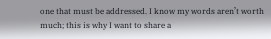one that must be addressed. I know my words aren’t worth much; this is why I want to share a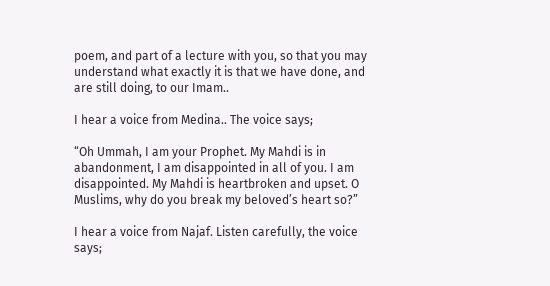poem, and part of a lecture with you, so that you may understand what exactly it is that we have done, and are still doing, to our Imam..

I hear a voice from Medina.. The voice says;

“Oh Ummah, I am your Prophet. My Mahdi is in abandonment, I am disappointed in all of you. I am disappointed. My Mahdi is heartbroken and upset. O Muslims, why do you break my beloved’s heart so?”

I hear a voice from Najaf. Listen carefully, the voice says;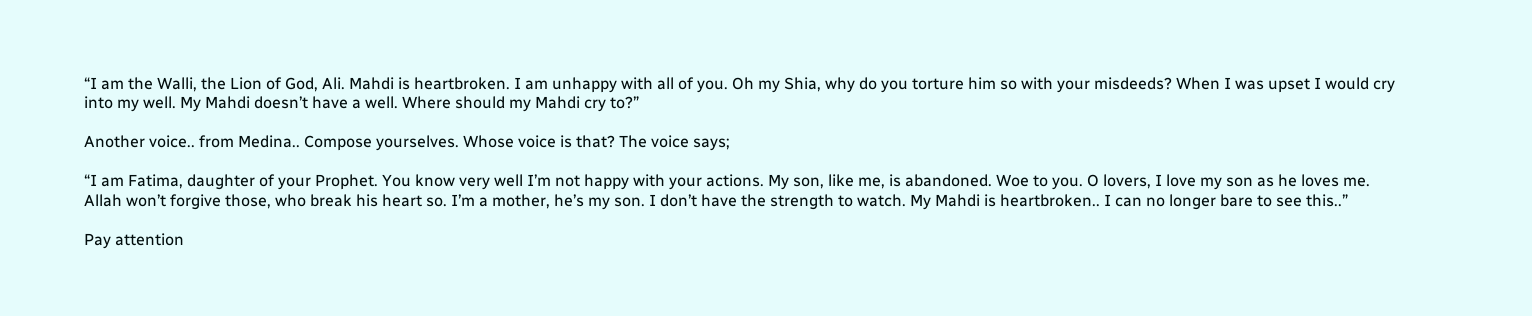“I am the Walli, the Lion of God, Ali. Mahdi is heartbroken. I am unhappy with all of you. Oh my Shia, why do you torture him so with your misdeeds? When I was upset I would cry into my well. My Mahdi doesn’t have a well. Where should my Mahdi cry to?”

Another voice.. from Medina.. Compose yourselves. Whose voice is that? The voice says;

“I am Fatima, daughter of your Prophet. You know very well I’m not happy with your actions. My son, like me, is abandoned. Woe to you. O lovers, I love my son as he loves me. Allah won’t forgive those, who break his heart so. I’m a mother, he’s my son. I don’t have the strength to watch. My Mahdi is heartbroken.. I can no longer bare to see this..”

Pay attention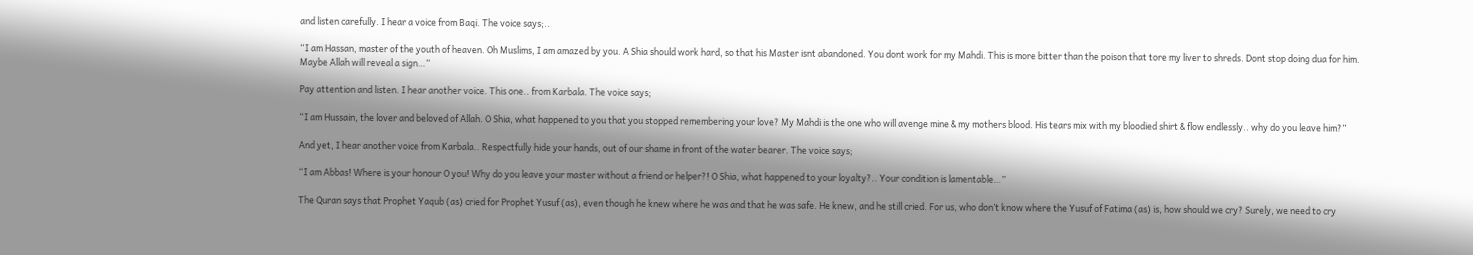and listen carefully. I hear a voice from Baqi. The voice says;..

“I am Hassan, master of the youth of heaven. Oh Muslims, I am amazed by you. A Shia should work hard, so that his Master isnt abandoned. You dont work for my Mahdi. This is more bitter than the poison that tore my liver to shreds. Dont stop doing dua for him. Maybe Allah will reveal a sign…”

Pay attention and listen. I hear another voice. This one.. from Karbala. The voice says;

“I am Hussain, the lover and beloved of Allah. O Shia, what happened to you that you stopped remembering your love? My Mahdi is the one who will avenge mine & my mothers blood. His tears mix with my bloodied shirt & flow endlessly.. why do you leave him?”

And yet, I hear another voice from Karbala.. Respectfully hide your hands, out of our shame in front of the water bearer. The voice says;

“I am Abbas! Where is your honour O you! Why do you leave your master without a friend or helper?! O Shia, what happened to your loyalty?.. Your condition is lamentable…”

The Quran says that Prophet Yaqub (as) cried for Prophet Yusuf (as), even though he knew where he was and that he was safe. He knew, and he still cried. For us, who don’t know where the Yusuf of Fatima (as) is, how should we cry? Surely, we need to cry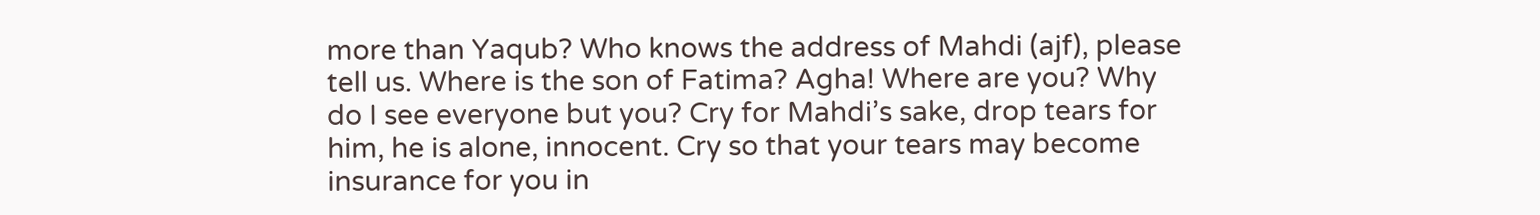more than Yaqub? Who knows the address of Mahdi (ajf), please tell us. Where is the son of Fatima? Agha! Where are you? Why do I see everyone but you? Cry for Mahdi’s sake, drop tears for him, he is alone, innocent. Cry so that your tears may become insurance for you in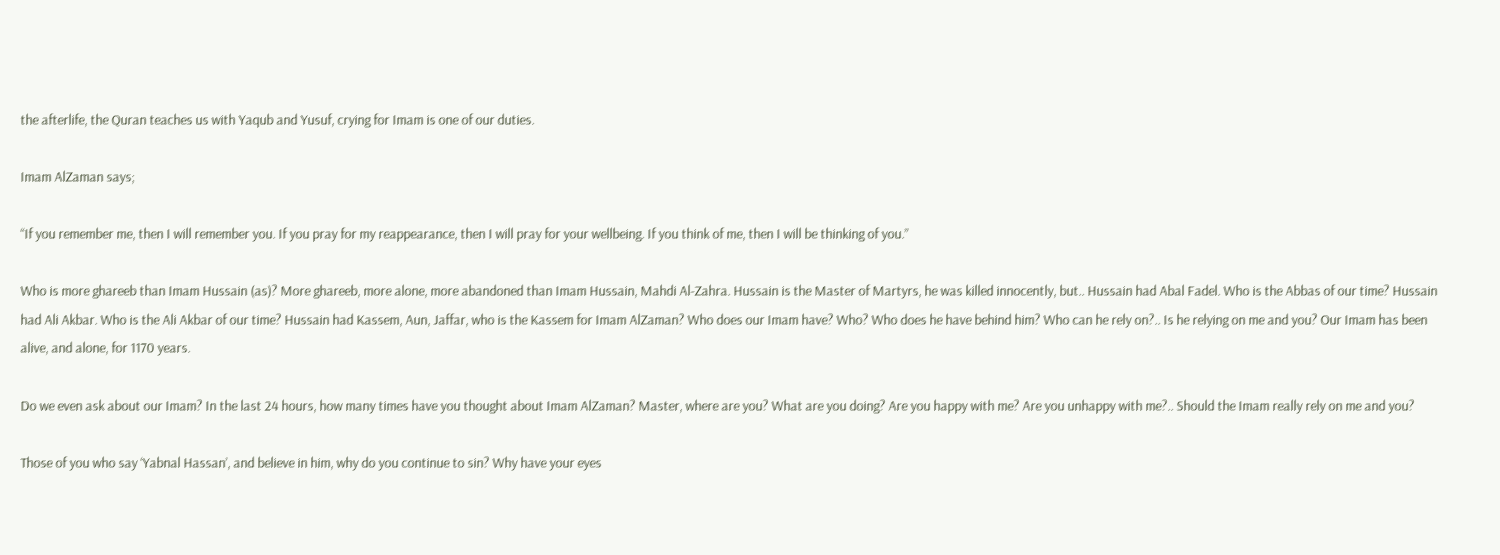the afterlife, the Quran teaches us with Yaqub and Yusuf, crying for Imam is one of our duties.

Imam AlZaman says;

“If you remember me, then I will remember you. If you pray for my reappearance, then I will pray for your wellbeing. If you think of me, then I will be thinking of you.”

Who is more ghareeb than Imam Hussain (as)? More ghareeb, more alone, more abandoned than Imam Hussain, Mahdi Al-Zahra. Hussain is the Master of Martyrs, he was killed innocently, but.. Hussain had Abal Fadel. Who is the Abbas of our time? Hussain had Ali Akbar. Who is the Ali Akbar of our time? Hussain had Kassem, Aun, Jaffar, who is the Kassem for Imam AlZaman? Who does our Imam have? Who? Who does he have behind him? Who can he rely on?.. Is he relying on me and you? Our Imam has been alive, and alone, for 1170 years.

Do we even ask about our Imam? In the last 24 hours, how many times have you thought about Imam AlZaman? Master, where are you? What are you doing? Are you happy with me? Are you unhappy with me?.. Should the Imam really rely on me and you?

Those of you who say ‘Yabnal Hassan’, and believe in him, why do you continue to sin? Why have your eyes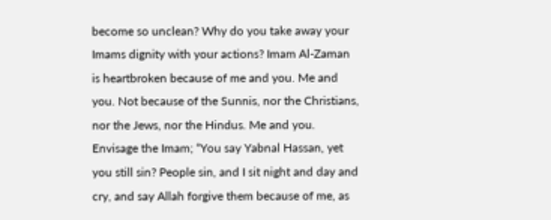become so unclean? Why do you take away your Imams dignity with your actions? Imam Al-Zaman is heartbroken because of me and you. Me and you. Not because of the Sunnis, nor the Christians, nor the Jews, nor the Hindus. Me and you. Envisage the Imam; “You say Yabnal Hassan, yet you still sin? People sin, and I sit night and day and cry, and say Allah forgive them because of me, as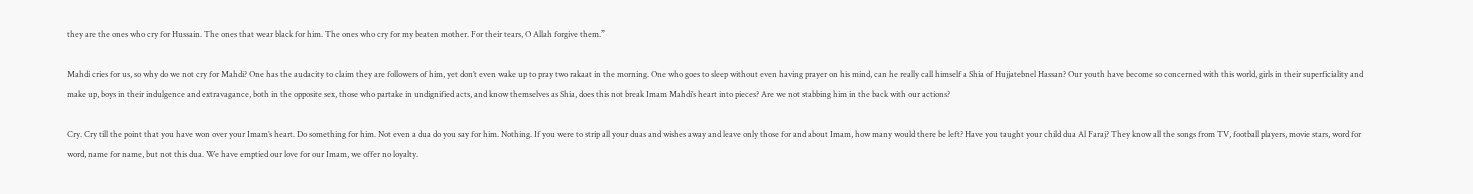they are the ones who cry for Hussain. The ones that wear black for him. The ones who cry for my beaten mother. For their tears, O Allah forgive them.”

Mahdi cries for us, so why do we not cry for Mahdi? One has the audacity to claim they are followers of him, yet don’t even wake up to pray two rakaat in the morning. One who goes to sleep without even having prayer on his mind, can he really call himself a Shia of Hujjatebnel Hassan? Our youth have become so concerned with this world, girls in their superficiality and make up, boys in their indulgence and extravagance, both in the opposite sex, those who partake in undignified acts, and know themselves as Shia, does this not break Imam Mahdi’s heart into pieces? Are we not stabbing him in the back with our actions?

Cry. Cry till the point that you have won over your Imam’s heart. Do something for him. Not even a dua do you say for him. Nothing. If you were to strip all your duas and wishes away and leave only those for and about Imam, how many would there be left? Have you taught your child dua Al Faraj? They know all the songs from TV, football players, movie stars, word for word, name for name, but not this dua. We have emptied our love for our Imam, we offer no loyalty.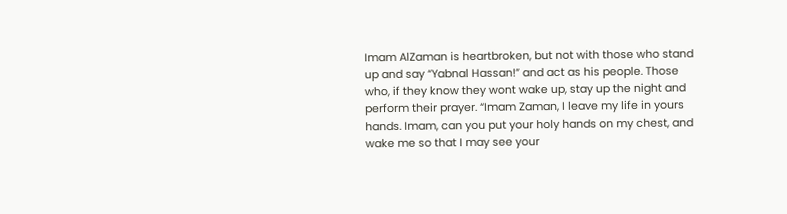Imam AlZaman is heartbroken, but not with those who stand up and say “Yabnal Hassan!” and act as his people. Those who, if they know they wont wake up, stay up the night and perform their prayer. “Imam Zaman, I leave my life in yours hands. Imam, can you put your holy hands on my chest, and wake me so that I may see your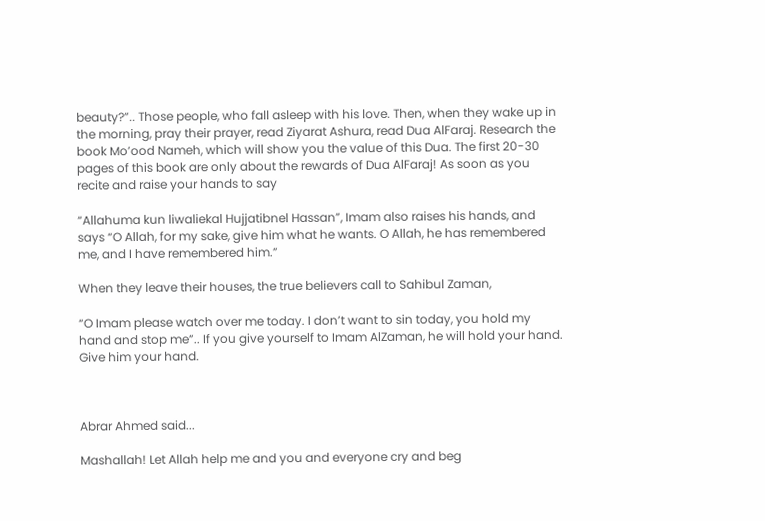beauty?”.. Those people, who fall asleep with his love. Then, when they wake up in the morning, pray their prayer, read Ziyarat Ashura, read Dua AlFaraj. Research the book Mo’ood Nameh, which will show you the value of this Dua. The first 20-30 pages of this book are only about the rewards of Dua AlFaraj! As soon as you recite and raise your hands to say

“Allahuma kun liwaliekal Hujjatibnel Hassan”, Imam also raises his hands, and says “O Allah, for my sake, give him what he wants. O Allah, he has remembered me, and I have remembered him.”

When they leave their houses, the true believers call to Sahibul Zaman,

“O Imam please watch over me today. I don’t want to sin today, you hold my hand and stop me”.. If you give yourself to Imam AlZaman, he will hold your hand. Give him your hand.



Abrar Ahmed said...

Mashallah! Let Allah help me and you and everyone cry and beg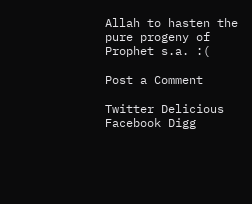Allah to hasten the pure progeny of Prophet s.a. :(

Post a Comment

Twitter Delicious Facebook Digg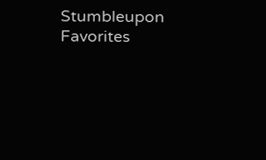Stumbleupon Favorites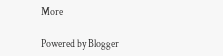More

Powered by Blogger